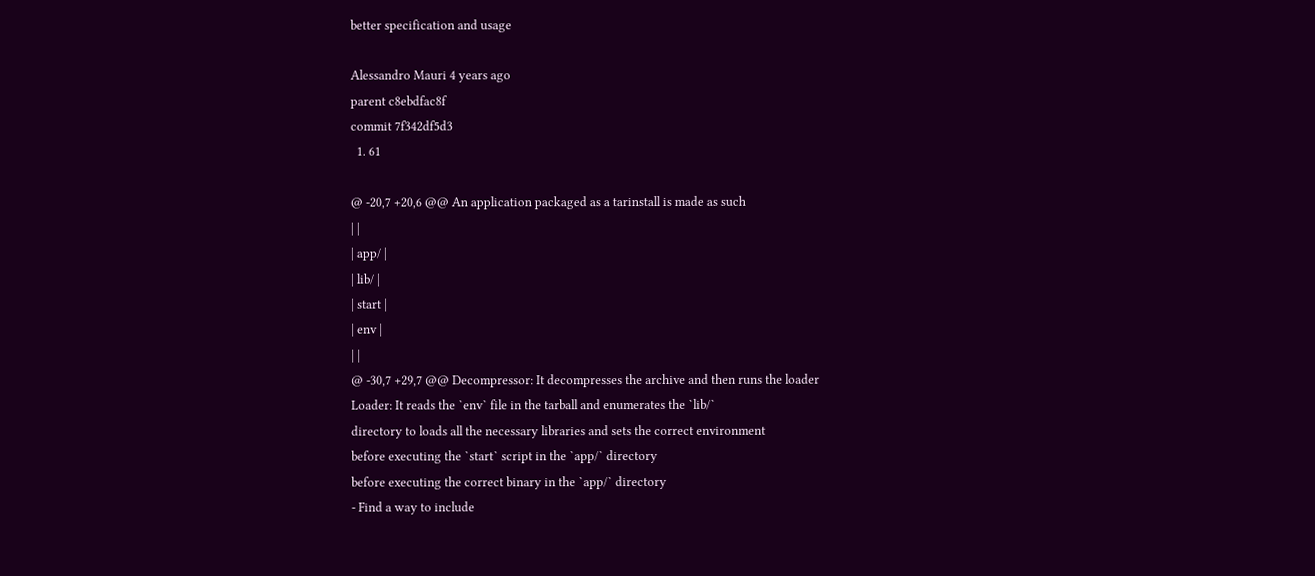better specification and usage

Alessandro Mauri 4 years ago
parent c8ebdfac8f
commit 7f342df5d3
  1. 61

@ -20,7 +20,6 @@ An application packaged as a tarinstall is made as such
| |
| app/ |
| lib/ |
| start |
| env |
| |
@ -30,7 +29,7 @@ Decompressor: It decompresses the archive and then runs the loader
Loader: It reads the `env` file in the tarball and enumerates the `lib/`
directory to loads all the necessary libraries and sets the correct environment
before executing the `start` script in the `app/` directory
before executing the correct binary in the `app/` directory
- Find a way to include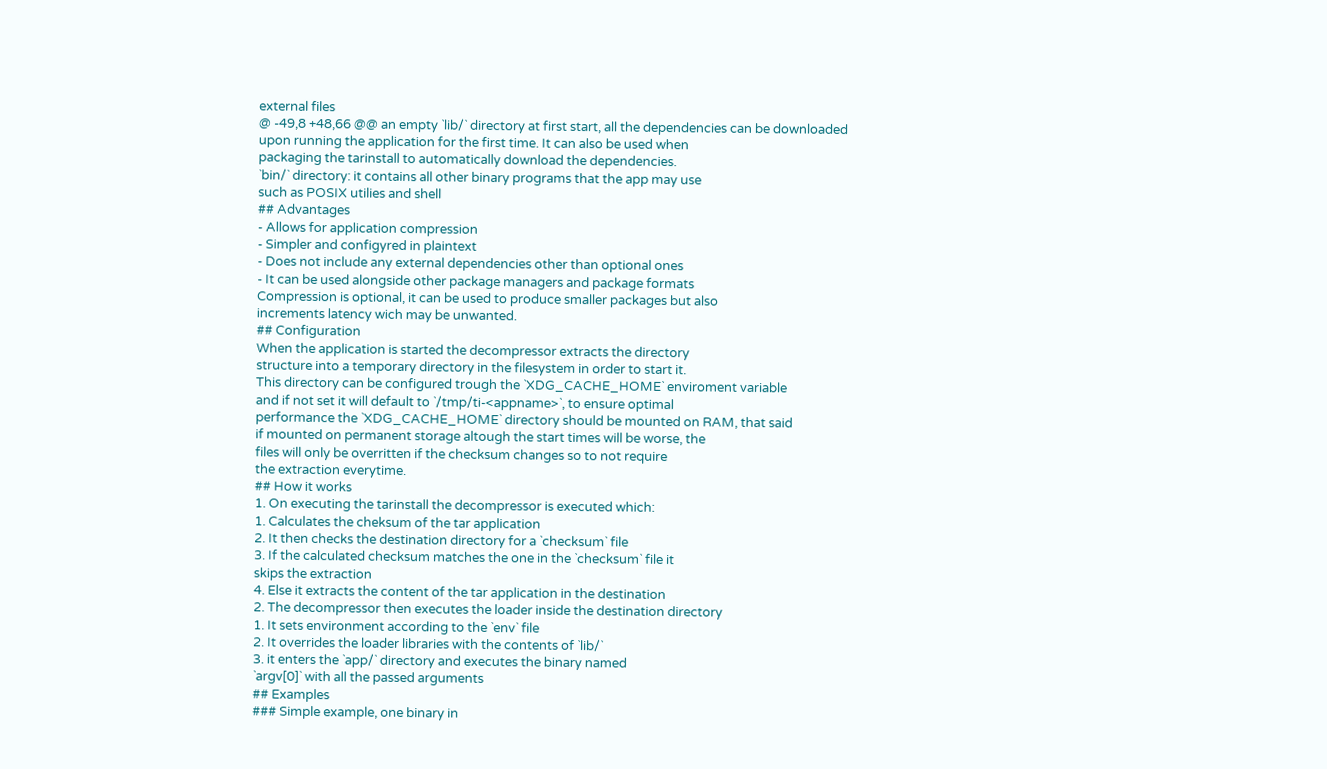external files
@ -49,8 +48,66 @@ an empty `lib/` directory at first start, all the dependencies can be downloaded
upon running the application for the first time. It can also be used when
packaging the tarinstall to automatically download the dependencies.
`bin/` directory: it contains all other binary programs that the app may use
such as POSIX utilies and shell
## Advantages
- Allows for application compression
- Simpler and configyred in plaintext
- Does not include any external dependencies other than optional ones
- It can be used alongside other package managers and package formats
Compression is optional, it can be used to produce smaller packages but also
increments latency wich may be unwanted.
## Configuration
When the application is started the decompressor extracts the directory
structure into a temporary directory in the filesystem in order to start it.
This directory can be configured trough the `XDG_CACHE_HOME` enviroment variable
and if not set it will default to `/tmp/ti-<appname>`, to ensure optimal
performance the `XDG_CACHE_HOME` directory should be mounted on RAM, that said
if mounted on permanent storage altough the start times will be worse, the
files will only be overritten if the checksum changes so to not require
the extraction everytime.
## How it works
1. On executing the tarinstall the decompressor is executed which:
1. Calculates the cheksum of the tar application
2. It then checks the destination directory for a `checksum` file
3. If the calculated checksum matches the one in the `checksum` file it
skips the extraction
4. Else it extracts the content of the tar application in the destination
2. The decompressor then executes the loader inside the destination directory
1. It sets environment according to the `env` file
2. It overrides the loader libraries with the contents of `lib/`
3. it enters the `app/` directory and executes the binary named
`argv[0]` with all the passed arguments
## Examples
### Simple example, one binary in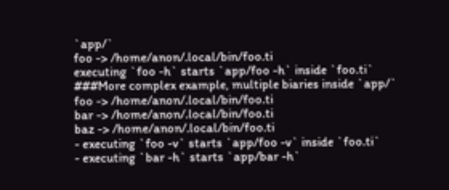`app/`
foo -> /home/anon/.local/bin/foo.ti
executing `foo -h` starts `app/foo -h` inside `foo.ti`
###More complex example, multiple biaries inside `app/`
foo -> /home/anon/.local/bin/foo.ti
bar -> /home/anon/.local/bin/foo.ti
baz -> /home/anon/.local/bin/foo.ti
- executing `foo -v` starts `app/foo -v` inside `foo.ti`
- executing `bar -h` starts `app/bar -h`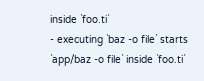inside `foo.ti`
- executing `baz -o file` starts `app/baz -o file` inside `foo.ti`